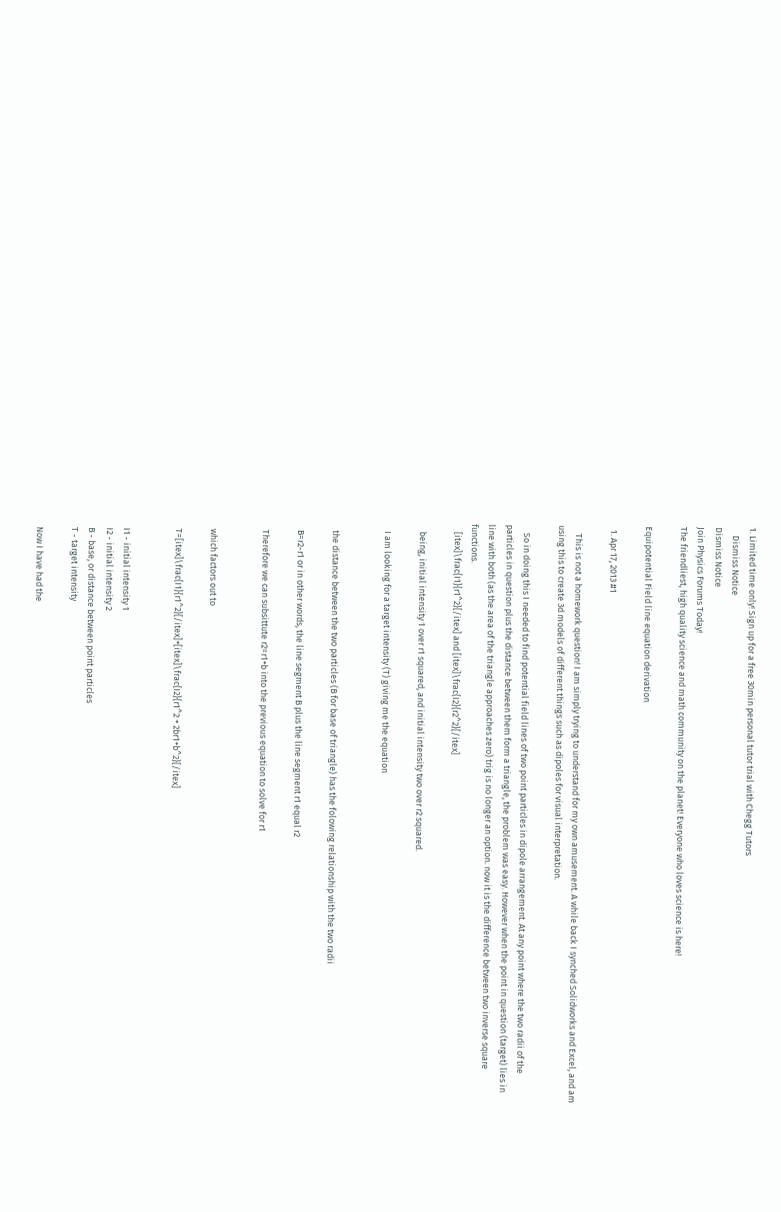1. Limited time only! Sign up for a free 30min personal tutor trial with Chegg Tutors
    Dismiss Notice
Dismiss Notice
Join Physics Forums Today!
The friendliest, high quality science and math community on the planet! Everyone who loves science is here!

Equipotential Field line equation derivation

  1. Apr 17, 2013 #1

    This is not a homework question! I am simply trying to understand for my own amusement. A while back I synched Solidworks and Excel, and am using this to create 3d models of different things such as dipoles for visual interpretation.

    So in doing this I needed to find potential field lines of two point particles in dipole arrangement. At any point where the two radii of the particles in question plus the distance between them form a triangle, the problem was easy. However when the point in question (target) lies in line with both (as the area of the triangle approaches zero) trig is no longer an option. now it is the difference between two inverse square functions.
    [itex]\frac{I1}{r1^2}[/itex] and [itex]\frac{I2}{r2^2}[/itex]

    being, initial intensity 1 over r1 squared, and initial intensity two over r2 squared.

    I am looking for a target intensity (T) giving me the equation


    the distance between the two particles (B for base of triangle) has the folowing relationship with the two radii

    B=r2-r1 or in other words, the line segment B plus the line segment r1 equal r2

    Therefore we can subsittute r2=r1+b into the previous equation to solve for r1


    which factors out to

    T=[itex]\frac{I1}{r1^2}[/itex]+[itex]\frac{I2}{r1^2 + 2br1+b^2}[/itex]


    I1 - initial intensity 1
    I2 - initial intensity 2
    B - base, or distance between point particles
    T - target intensity

    Now I have had the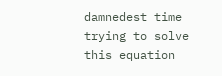damnedest time trying to solve this equation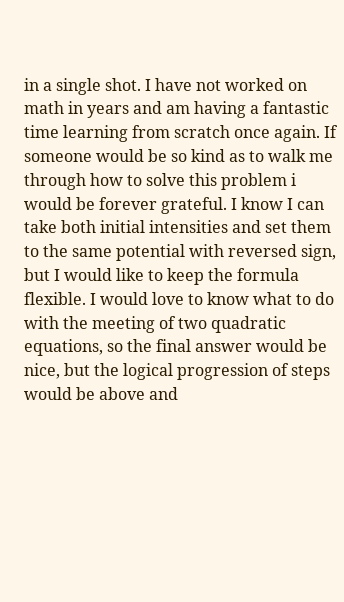in a single shot. I have not worked on math in years and am having a fantastic time learning from scratch once again. If someone would be so kind as to walk me through how to solve this problem i would be forever grateful. I know I can take both initial intensities and set them to the same potential with reversed sign, but I would like to keep the formula flexible. I would love to know what to do with the meeting of two quadratic equations, so the final answer would be nice, but the logical progression of steps would be above and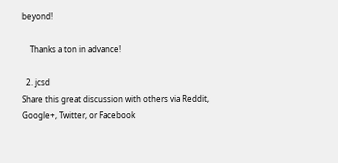beyond!

    Thanks a ton in advance!

  2. jcsd
Share this great discussion with others via Reddit, Google+, Twitter, or Facebook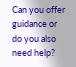Can you offer guidance or do you also need help?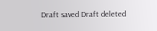Draft saved Draft deleted